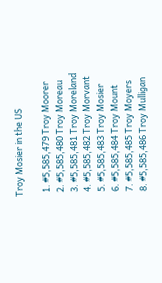Troy Mosier in the US

  1. #5,585,479 Troy Moorer
  2. #5,585,480 Troy Moreau
  3. #5,585,481 Troy Moreland
  4. #5,585,482 Troy Morvant
  5. #5,585,483 Troy Mosier
  6. #5,585,484 Troy Mount
  7. #5,585,485 Troy Moyers
  8. #5,585,486 Troy Mulligan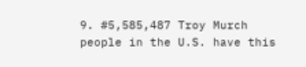9. #5,585,487 Troy Murch
people in the U.S. have this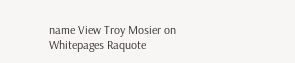name View Troy Mosier on Whitepages Raquote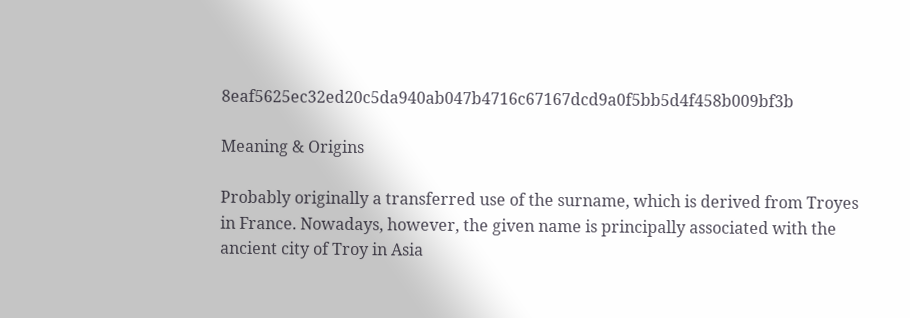8eaf5625ec32ed20c5da940ab047b4716c67167dcd9a0f5bb5d4f458b009bf3b

Meaning & Origins

Probably originally a transferred use of the surname, which is derived from Troyes in France. Nowadays, however, the given name is principally associated with the ancient city of Troy in Asia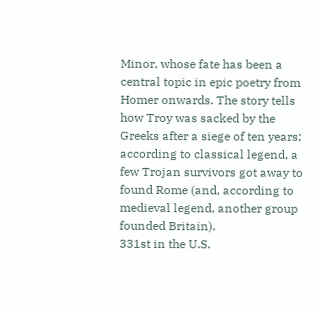Minor, whose fate has been a central topic in epic poetry from Homer onwards. The story tells how Troy was sacked by the Greeks after a siege of ten years; according to classical legend, a few Trojan survivors got away to found Rome (and, according to medieval legend, another group founded Britain).
331st in the U.S.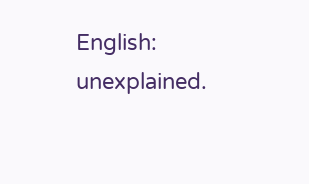English: unexplained.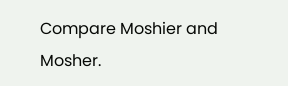Compare Moshier and Mosher.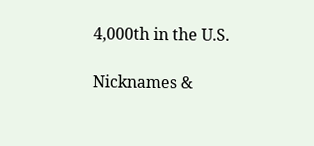4,000th in the U.S.

Nicknames &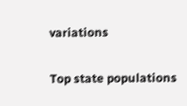variations

Top state populations